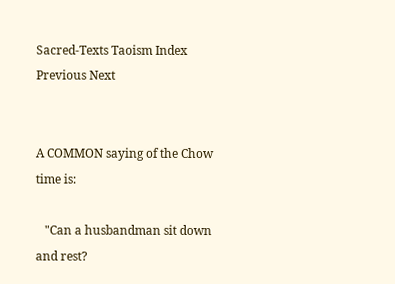Sacred-Texts Taoism Index Previous Next


A COMMON saying of the Chow time is:

   "Can a husbandman sit down and rest?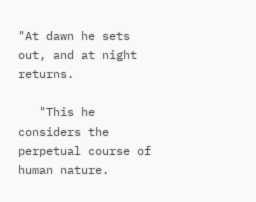"At dawn he sets out, and at night returns.

   "This he considers the perpetual course of human nature.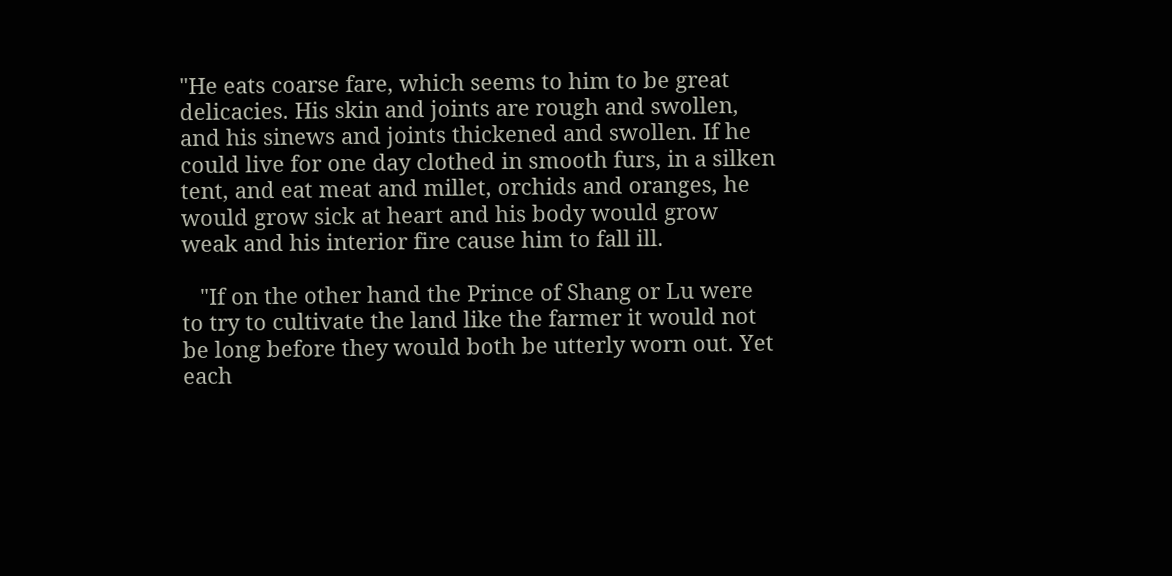"He eats coarse fare, which seems to him to be great delicacies. His skin and joints are rough and swollen, and his sinews and joints thickened and swollen. If he could live for one day clothed in smooth furs, in a silken tent, and eat meat and millet, orchids and oranges, he would grow sick at heart and his body would grow weak and his interior fire cause him to fall ill.

   "If on the other hand the Prince of Shang or Lu were to try to cultivate the land like the farmer it would not be long before they would both be utterly worn out. Yet each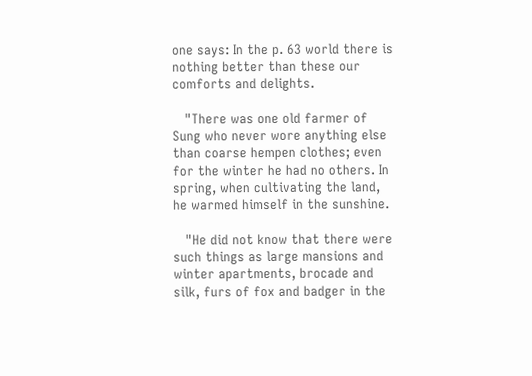one says: In the p. 63 world there is nothing better than these our comforts and delights.

   "There was one old farmer of Sung who never wore anything else than coarse hempen clothes; even for the winter he had no others. In spring, when cultivating the land, he warmed himself in the sunshine.

   "He did not know that there were such things as large mansions and winter apartments, brocade and silk, furs of fox and badger in the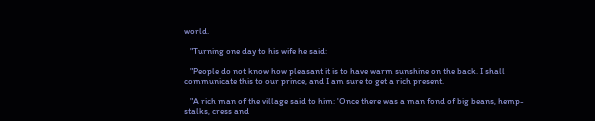world.

   "Turning one day to his wife he said:

   "People do not know how pleasant it is to have warm sunshine on the back. I shall communicate this to our prince, and I am sure to get a rich present.

   "A rich man of the village said to him: 'Once there was a man fond of big beans, hemp-stalks, cress and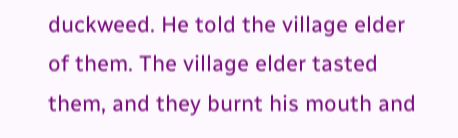duckweed. He told the village elder of them. The village elder tasted them, and they burnt his mouth and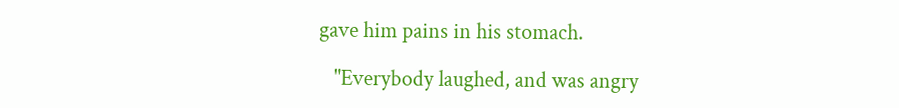gave him pains in his stomach.

   "Everybody laughed, and was angry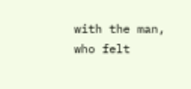with the man, who felt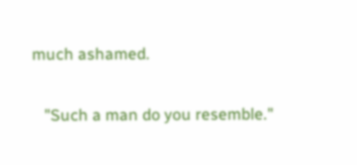much ashamed.

   "Such a man do you resemble."